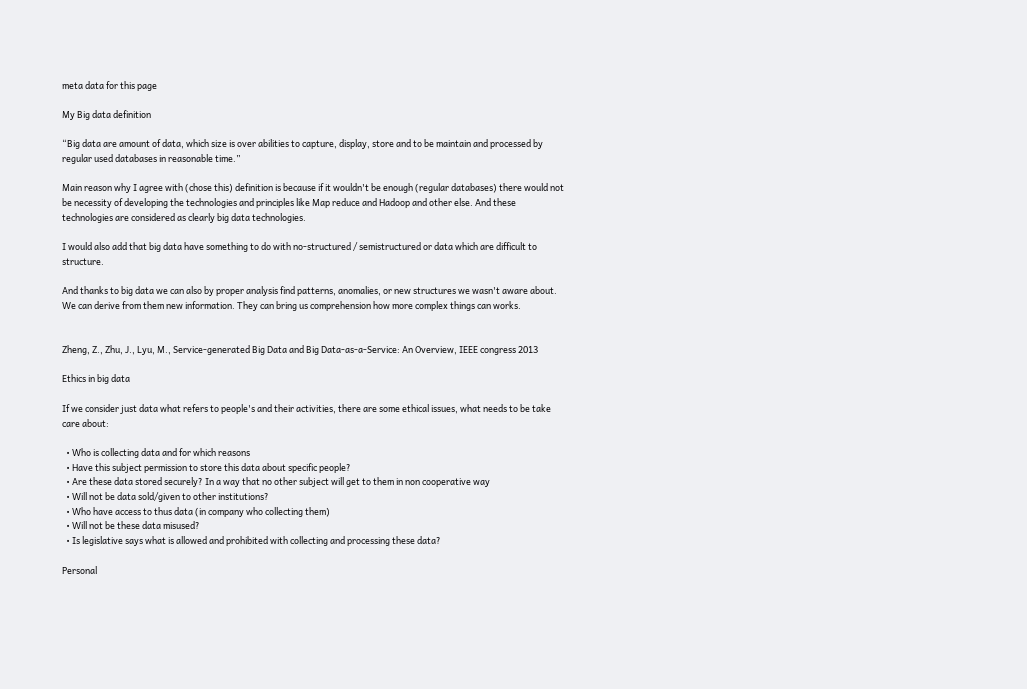meta data for this page

My Big data definition

“Big data are amount of data, which size is over abilities to capture, display, store and to be maintain and processed by regular used databases in reasonable time.”

Main reason why I agree with (chose this) definition is because if it wouldn't be enough (regular databases) there would not be necessity of developing the technologies and principles like Map reduce and Hadoop and other else. And these technologies are considered as clearly big data technologies.

I would also add that big data have something to do with no-structured / semistructured or data which are difficult to structure.

And thanks to big data we can also by proper analysis find patterns, anomalies, or new structures we wasn't aware about. We can derive from them new information. They can bring us comprehension how more complex things can works.


Zheng, Z., Zhu, J., Lyu, M., Service-generated Big Data and Big Data-as-a-Service: An Overview, IEEE congress 2013

Ethics in big data

If we consider just data what refers to people's and their activities, there are some ethical issues, what needs to be take care about:

  • Who is collecting data and for which reasons
  • Have this subject permission to store this data about specific people?
  • Are these data stored securely? In a way that no other subject will get to them in non cooperative way
  • Will not be data sold/given to other institutions?
  • Who have access to thus data (in company who collecting them)
  • Will not be these data misused?
  • Is legislative says what is allowed and prohibited with collecting and processing these data?

Personal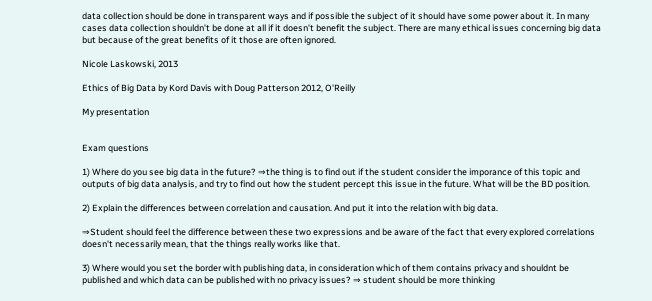data collection should be done in transparent ways and if possible the subject of it should have some power about it. In many cases data collection shouldn't be done at all if it doesn't benefit the subject. There are many ethical issues concerning big data but because of the great benefits of it those are often ignored.

Nicole Laskowski, 2013

Ethics of Big Data by Kord Davis with Doug Patterson 2012, O'Reilly

My presentation


Exam questions

1) Where do you see big data in the future? ⇒the thing is to find out if the student consider the imporance of this topic and outputs of big data analysis, and try to find out how the student percept this issue in the future. What will be the BD position.

2) Explain the differences between correlation and causation. And put it into the relation with big data.

⇒Student should feel the difference between these two expressions and be aware of the fact that every explored correlations doesn't necessarily mean, that the things really works like that.

3) Where would you set the border with publishing data, in consideration which of them contains privacy and shouldnt be published and which data can be published with no privacy issues? ⇒ student should be more thinking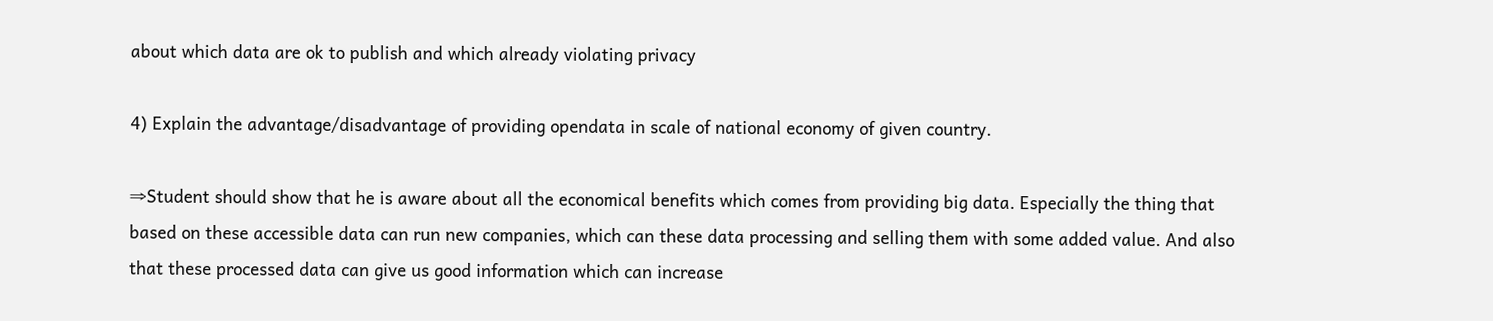about which data are ok to publish and which already violating privacy

4) Explain the advantage/disadvantage of providing opendata in scale of national economy of given country.

⇒Student should show that he is aware about all the economical benefits which comes from providing big data. Especially the thing that based on these accessible data can run new companies, which can these data processing and selling them with some added value. And also that these processed data can give us good information which can increase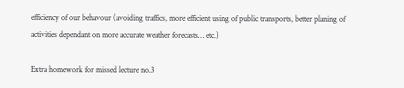efficiency of our behavour (avoiding traffics, more efficient using of public transports, better planing of activities dependant on more accurate weather forecasts… etc.)

Extra homework for missed lecture no.3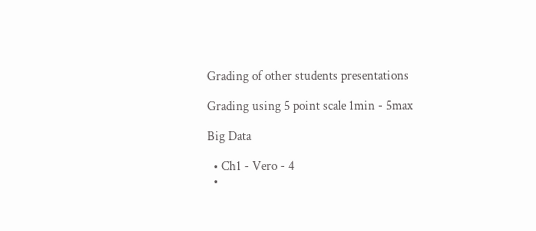Grading of other students presentations

Grading using 5 point scale 1min - 5max

Big Data

  • Ch1 - Vero - 4
  •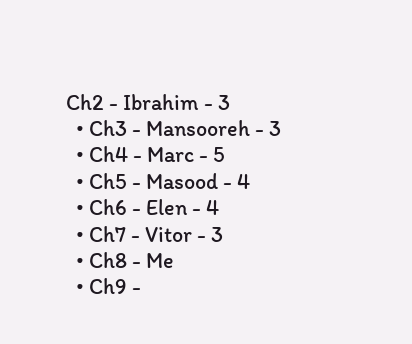Ch2 - Ibrahim - 3
  • Ch3 - Mansooreh - 3
  • Ch4 - Marc - 5
  • Ch5 - Masood - 4
  • Ch6 - Elen - 4
  • Ch7 - Vitor - 3
  • Ch8 - Me
  • Ch9 -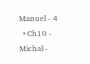Manuel - 4
  • Ch10 - Michal -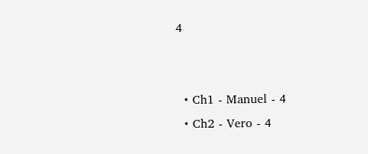4


  • Ch1 - Manuel - 4
  • Ch2 - Vero - 4